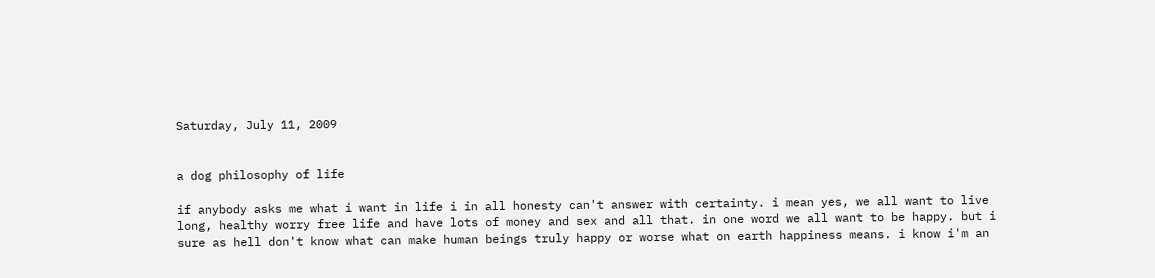Saturday, July 11, 2009


a dog philosophy of life

if anybody asks me what i want in life i in all honesty can't answer with certainty. i mean yes, we all want to live long, healthy worry free life and have lots of money and sex and all that. in one word we all want to be happy. but i sure as hell don't know what can make human beings truly happy or worse what on earth happiness means. i know i'm an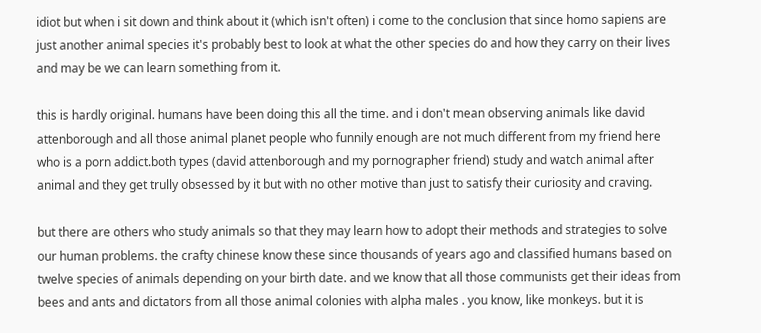idiot but when i sit down and think about it (which isn't often) i come to the conclusion that since homo sapiens are just another animal species it's probably best to look at what the other species do and how they carry on their lives and may be we can learn something from it.

this is hardly original. humans have been doing this all the time. and i don't mean observing animals like david attenborough and all those animal planet people who funnily enough are not much different from my friend here who is a porn addict.both types (david attenborough and my pornographer friend) study and watch animal after animal and they get trully obsessed by it but with no other motive than just to satisfy their curiosity and craving.

but there are others who study animals so that they may learn how to adopt their methods and strategies to solve our human problems. the crafty chinese know these since thousands of years ago and classified humans based on twelve species of animals depending on your birth date. and we know that all those communists get their ideas from bees and ants and dictators from all those animal colonies with alpha males . you know, like monkeys. but it is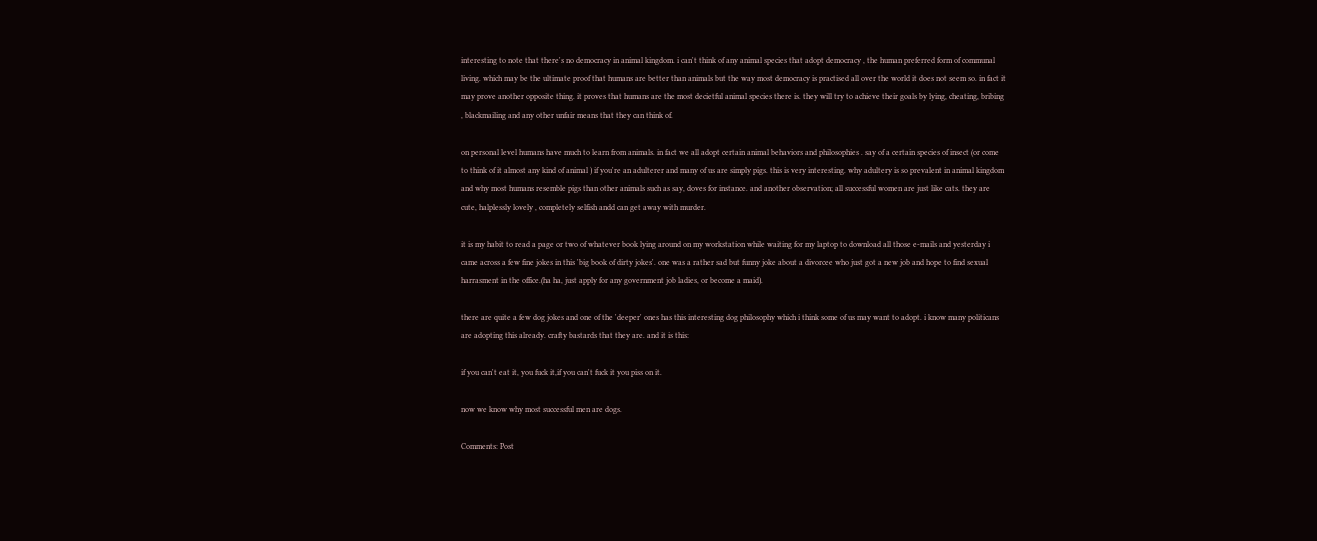interesting to note that there's no democracy in animal kingdom. i can't think of any animal species that adopt democracy , the human preferred form of communal living. which may be the ultimate proof that humans are better than animals but the way most democracy is practised all over the world it does not seem so. in fact it may prove another opposite thing. it proves that humans are the most decietful animal species there is. they will try to achieve their goals by lying, cheating, bribing , blackmailing and any other unfair means that they can think of.

on personal level humans have much to learn from animals. in fact we all adopt certain animal behaviors and philosophies . say of a certain species of insect (or come to think of it almost any kind of animal ) if you're an adulterer and many of us are simply pigs. this is very interesting. why adultery is so prevalent in animal kingdom and why most humans resemble pigs than other animals such as say, doves for instance. and another observation; all successful women are just like cats. they are cute, halplessly lovely , completely selfish andd can get away with murder.

it is my habit to read a page or two of whatever book lying around on my workstation while waiting for my laptop to download all those e-mails and yesterday i came across a few fine jokes in this 'big book of dirty jokes'. one was a rather sad but funny joke about a divorcee who just got a new job and hope to find sexual harrasment in the office.(ha ha, just apply for any government job ladies, or become a maid).

there are quite a few dog jokes and one of the 'deeper' ones has this interesting dog philosophy which i think some of us may want to adopt. i know many politicans are adopting this already. crafty bastards that they are. and it is this:

if you can't eat it, you fuck it,if you can't fuck it you piss on it.

now we know why most successful men are dogs.

Comments: Post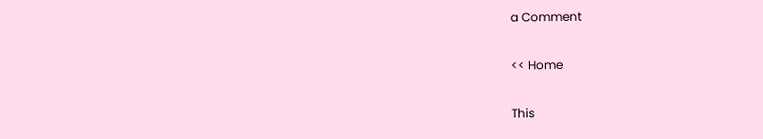a Comment

<< Home

This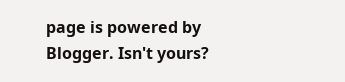page is powered by Blogger. Isn't yours?